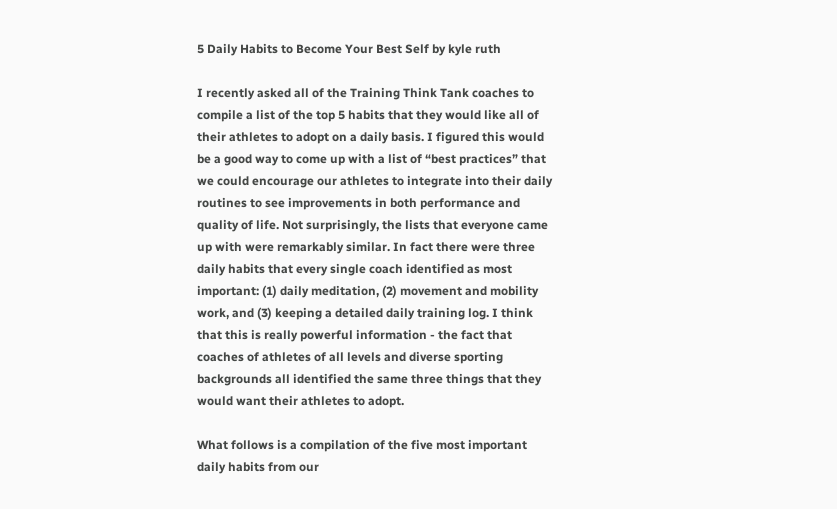5 Daily Habits to Become Your Best Self by kyle ruth

I recently asked all of the Training Think Tank coaches to compile a list of the top 5 habits that they would like all of their athletes to adopt on a daily basis. I figured this would be a good way to come up with a list of “best practices” that we could encourage our athletes to integrate into their daily routines to see improvements in both performance and quality of life. Not surprisingly, the lists that everyone came up with were remarkably similar. In fact there were three daily habits that every single coach identified as most important: (1) daily meditation, (2) movement and mobility work, and (3) keeping a detailed daily training log. I think that this is really powerful information - the fact that coaches of athletes of all levels and diverse sporting backgrounds all identified the same three things that they would want their athletes to adopt.

What follows is a compilation of the five most important daily habits from our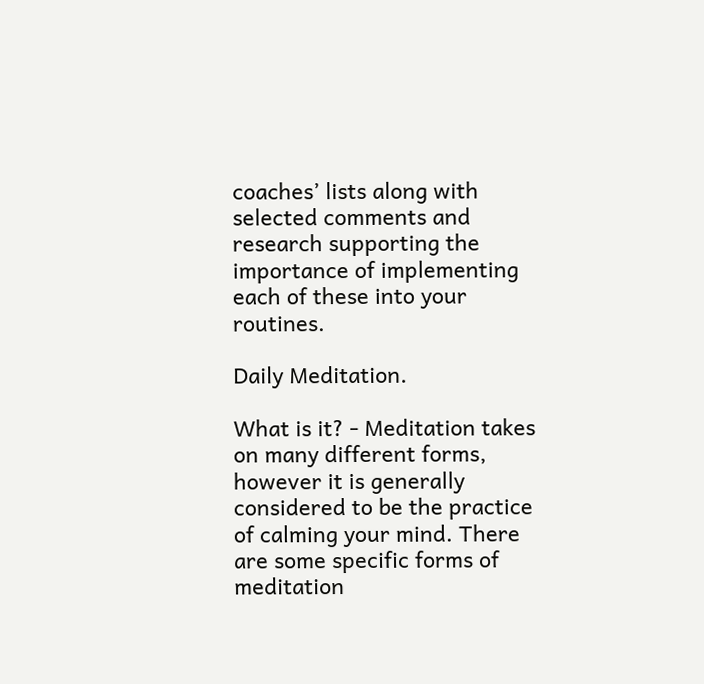coaches’ lists along with selected comments and research supporting the importance of implementing each of these into your routines.

Daily Meditation.

What is it? - Meditation takes on many different forms, however it is generally considered to be the practice of calming your mind. There are some specific forms of meditation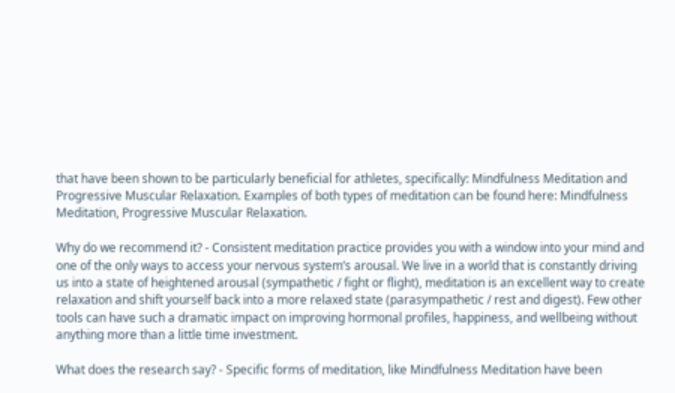that have been shown to be particularly beneficial for athletes, specifically: Mindfulness Meditation and Progressive Muscular Relaxation. Examples of both types of meditation can be found here: Mindfulness Meditation, Progressive Muscular Relaxation.

Why do we recommend it? - Consistent meditation practice provides you with a window into your mind and one of the only ways to access your nervous system’s arousal. We live in a world that is constantly driving us into a state of heightened arousal (sympathetic / fight or flight), meditation is an excellent way to create relaxation and shift yourself back into a more relaxed state (parasympathetic / rest and digest). Few other tools can have such a dramatic impact on improving hormonal profiles, happiness, and wellbeing without anything more than a little time investment.

What does the research say? - Specific forms of meditation, like Mindfulness Meditation have been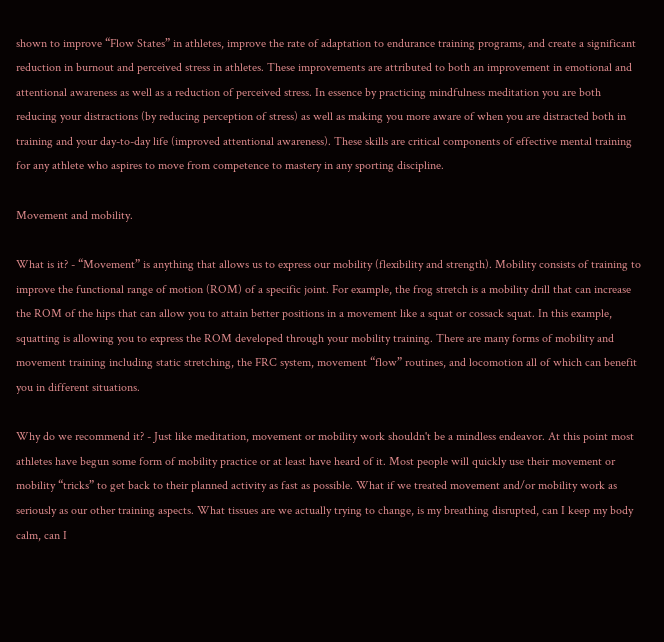shown to improve “Flow States” in athletes, improve the rate of adaptation to endurance training programs, and create a significant reduction in burnout and perceived stress in athletes. These improvements are attributed to both an improvement in emotional and attentional awareness as well as a reduction of perceived stress. In essence by practicing mindfulness meditation you are both reducing your distractions (by reducing perception of stress) as well as making you more aware of when you are distracted both in training and your day-to-day life (improved attentional awareness). These skills are critical components of effective mental training for any athlete who aspires to move from competence to mastery in any sporting discipline.

Movement and mobility.

What is it? - “Movement” is anything that allows us to express our mobility (flexibility and strength). Mobility consists of training to improve the functional range of motion (ROM) of a specific joint. For example, the frog stretch is a mobility drill that can increase the ROM of the hips that can allow you to attain better positions in a movement like a squat or cossack squat. In this example, squatting is allowing you to express the ROM developed through your mobility training. There are many forms of mobility and movement training including static stretching, the FRC system, movement “flow” routines, and locomotion all of which can benefit you in different situations.

Why do we recommend it? - Just like meditation, movement or mobility work shouldn't be a mindless endeavor. At this point most athletes have begun some form of mobility practice or at least have heard of it. Most people will quickly use their movement or mobility “tricks” to get back to their planned activity as fast as possible. What if we treated movement and/or mobility work as seriously as our other training aspects. What tissues are we actually trying to change, is my breathing disrupted, can I keep my body calm, can I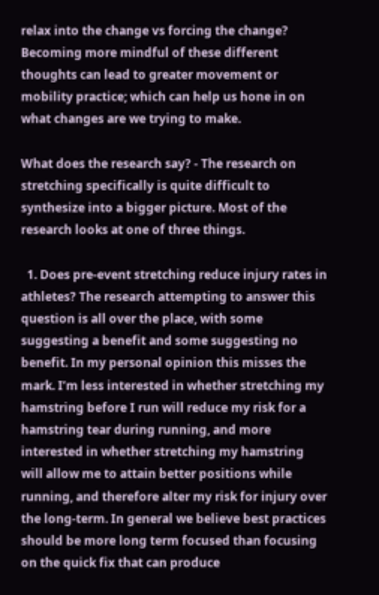relax into the change vs forcing the change? Becoming more mindful of these different thoughts can lead to greater movement or mobility practice; which can help us hone in on what changes are we trying to make.

What does the research say? - The research on stretching specifically is quite difficult to synthesize into a bigger picture. Most of the research looks at one of three things.

  1. Does pre-event stretching reduce injury rates in athletes? The research attempting to answer this question is all over the place, with some suggesting a benefit and some suggesting no benefit. In my personal opinion this misses the mark. I’m less interested in whether stretching my hamstring before I run will reduce my risk for a hamstring tear during running, and more interested in whether stretching my hamstring will allow me to attain better positions while running, and therefore alter my risk for injury over the long-term. In general we believe best practices should be more long term focused than focusing on the quick fix that can produce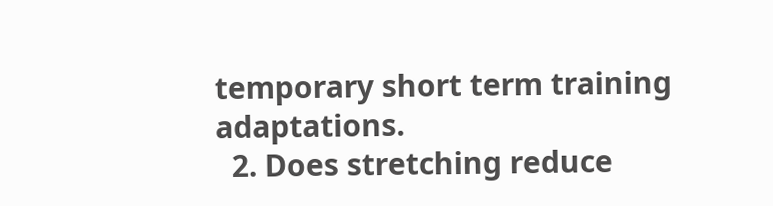temporary short term training adaptations.
  2. Does stretching reduce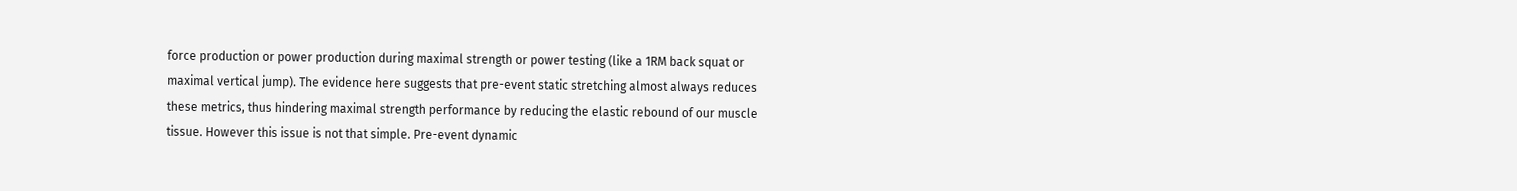force production or power production during maximal strength or power testing (like a 1RM back squat or maximal vertical jump). The evidence here suggests that pre-event static stretching almost always reduces these metrics, thus hindering maximal strength performance by reducing the elastic rebound of our muscle tissue. However this issue is not that simple. Pre-event dynamic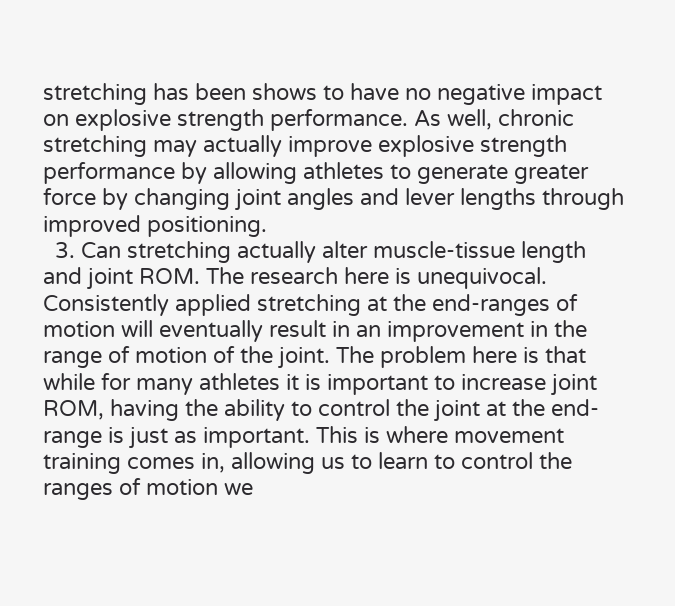stretching has been shows to have no negative impact on explosive strength performance. As well, chronic stretching may actually improve explosive strength performance by allowing athletes to generate greater force by changing joint angles and lever lengths through improved positioning.
  3. Can stretching actually alter muscle-tissue length and joint ROM. The research here is unequivocal. Consistently applied stretching at the end-ranges of motion will eventually result in an improvement in the range of motion of the joint. The problem here is that while for many athletes it is important to increase joint ROM, having the ability to control the joint at the end-range is just as important. This is where movement training comes in, allowing us to learn to control the ranges of motion we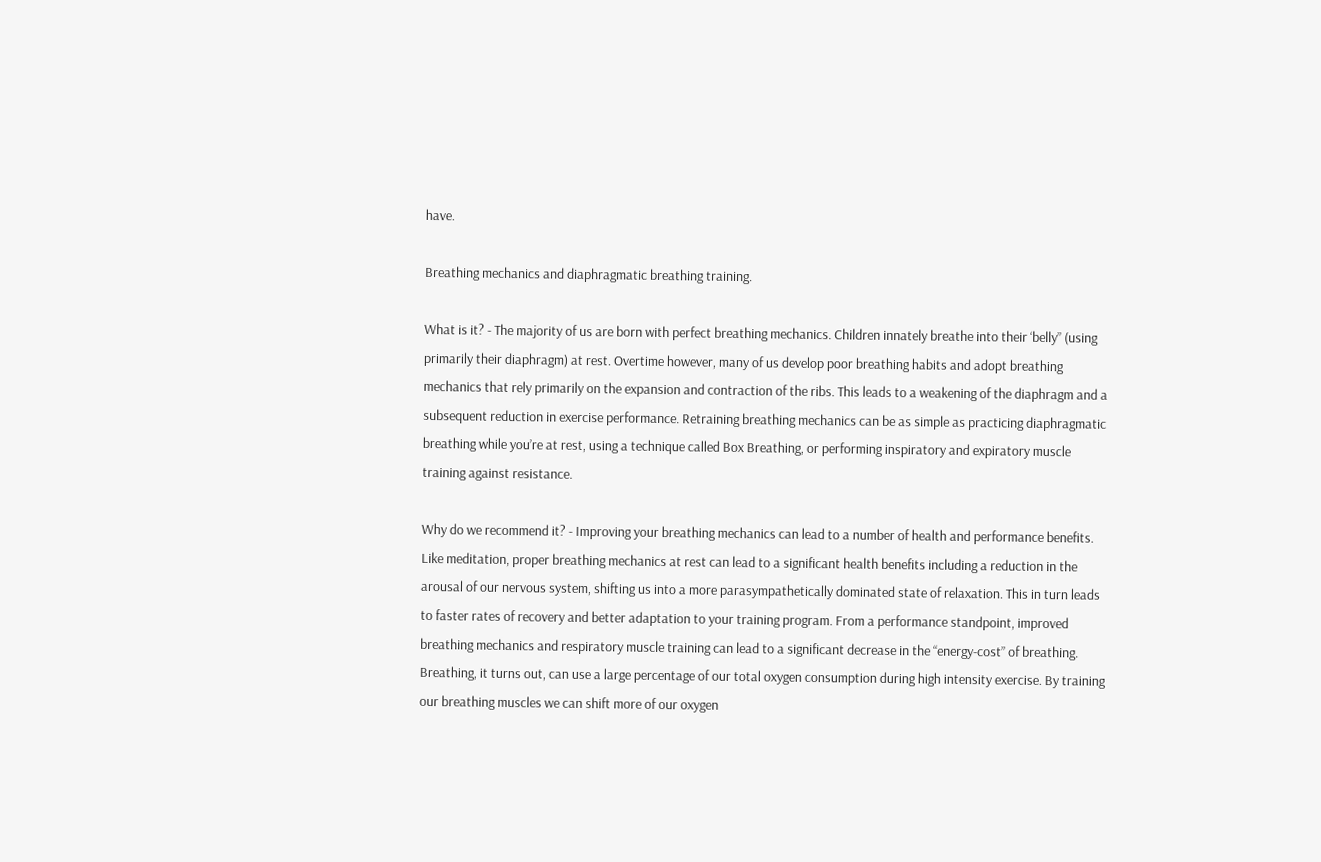have.

Breathing mechanics and diaphragmatic breathing training.

What is it? - The majority of us are born with perfect breathing mechanics. Children innately breathe into their ‘belly” (using primarily their diaphragm) at rest. Overtime however, many of us develop poor breathing habits and adopt breathing mechanics that rely primarily on the expansion and contraction of the ribs. This leads to a weakening of the diaphragm and a subsequent reduction in exercise performance. Retraining breathing mechanics can be as simple as practicing diaphragmatic breathing while you’re at rest, using a technique called Box Breathing, or performing inspiratory and expiratory muscle training against resistance.

Why do we recommend it? - Improving your breathing mechanics can lead to a number of health and performance benefits. Like meditation, proper breathing mechanics at rest can lead to a significant health benefits including a reduction in the arousal of our nervous system, shifting us into a more parasympathetically dominated state of relaxation. This in turn leads to faster rates of recovery and better adaptation to your training program. From a performance standpoint, improved breathing mechanics and respiratory muscle training can lead to a significant decrease in the “energy-cost” of breathing. Breathing, it turns out, can use a large percentage of our total oxygen consumption during high intensity exercise. By training our breathing muscles we can shift more of our oxygen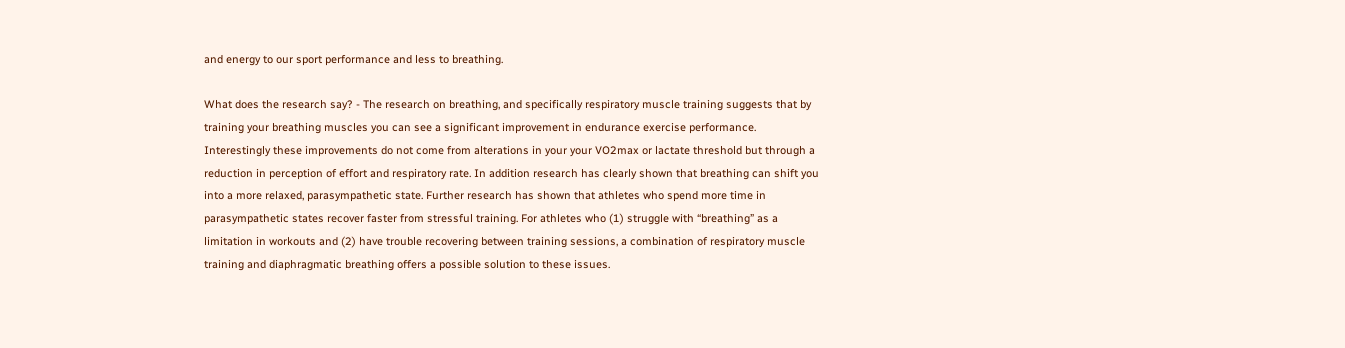and energy to our sport performance and less to breathing.

What does the research say? - The research on breathing, and specifically respiratory muscle training suggests that by training your breathing muscles you can see a significant improvement in endurance exercise performance. Interestingly these improvements do not come from alterations in your your VO2max or lactate threshold but through a reduction in perception of effort and respiratory rate. In addition research has clearly shown that breathing can shift you into a more relaxed, parasympathetic state. Further research has shown that athletes who spend more time in parasympathetic states recover faster from stressful training. For athletes who (1) struggle with “breathing” as a limitation in workouts and (2) have trouble recovering between training sessions, a combination of respiratory muscle training and diaphragmatic breathing offers a possible solution to these issues.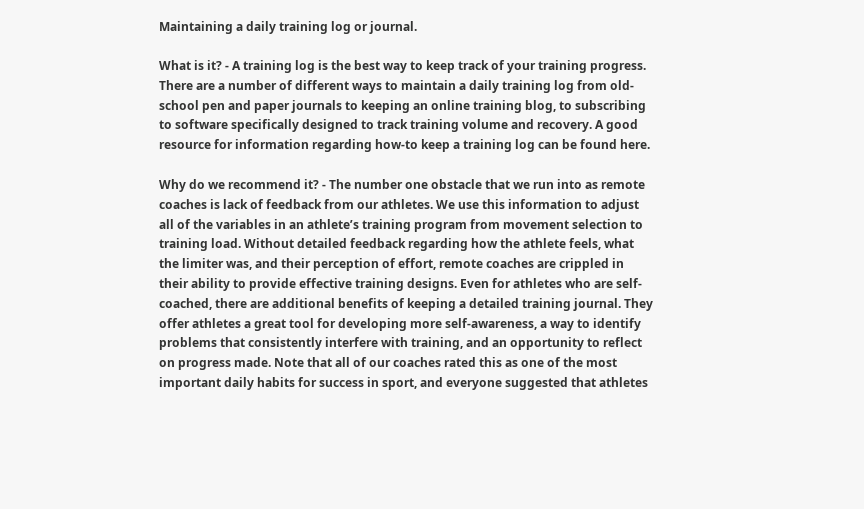Maintaining a daily training log or journal.

What is it? - A training log is the best way to keep track of your training progress. There are a number of different ways to maintain a daily training log from old-school pen and paper journals to keeping an online training blog, to subscribing to software specifically designed to track training volume and recovery. A good resource for information regarding how-to keep a training log can be found here.

Why do we recommend it? - The number one obstacle that we run into as remote coaches is lack of feedback from our athletes. We use this information to adjust all of the variables in an athlete’s training program from movement selection to training load. Without detailed feedback regarding how the athlete feels, what the limiter was, and their perception of effort, remote coaches are crippled in their ability to provide effective training designs. Even for athletes who are self-coached, there are additional benefits of keeping a detailed training journal. They offer athletes a great tool for developing more self-awareness, a way to identify problems that consistently interfere with training, and an opportunity to reflect on progress made. Note that all of our coaches rated this as one of the most important daily habits for success in sport, and everyone suggested that athletes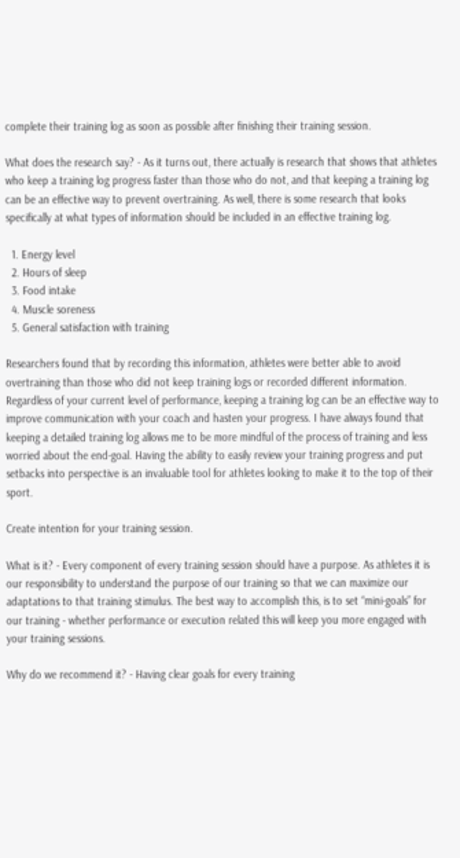complete their training log as soon as possible after finishing their training session.

What does the research say? - As it turns out, there actually is research that shows that athletes who keep a training log progress faster than those who do not, and that keeping a training log can be an effective way to prevent overtraining. As well, there is some research that looks specifically at what types of information should be included in an effective training log.

  1. Energy level
  2. Hours of sleep
  3. Food intake
  4. Muscle soreness
  5. General satisfaction with training

Researchers found that by recording this information, athletes were better able to avoid overtraining than those who did not keep training logs or recorded different information. Regardless of your current level of performance, keeping a training log can be an effective way to improve communication with your coach and hasten your progress. I have always found that keeping a detailed training log allows me to be more mindful of the process of training and less worried about the end-goal. Having the ability to easily review your training progress and put setbacks into perspective is an invaluable tool for athletes looking to make it to the top of their sport.

Create intention for your training session.

What is it? - Every component of every training session should have a purpose. As athletes it is our responsibility to understand the purpose of our training so that we can maximize our adaptations to that training stimulus. The best way to accomplish this, is to set “mini-goals” for our training - whether performance or execution related this will keep you more engaged with your training sessions.

Why do we recommend it? - Having clear goals for every training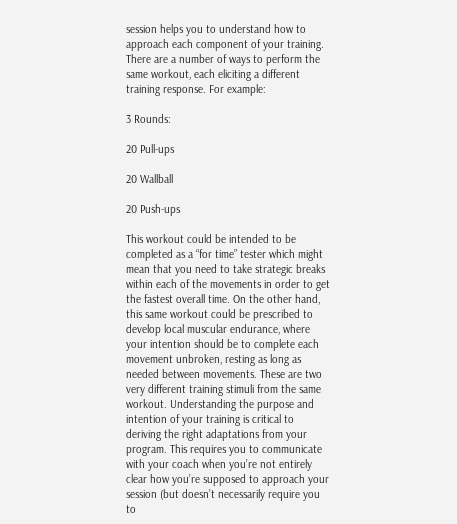session helps you to understand how to approach each component of your training. There are a number of ways to perform the same workout, each eliciting a different training response. For example:

3 Rounds:

20 Pull-ups

20 Wallball

20 Push-ups

This workout could be intended to be completed as a “for time” tester which might mean that you need to take strategic breaks within each of the movements in order to get the fastest overall time. On the other hand, this same workout could be prescribed to develop local muscular endurance, where your intention should be to complete each movement unbroken, resting as long as needed between movements. These are two very different training stimuli from the same workout. Understanding the purpose and intention of your training is critical to deriving the right adaptations from your program. This requires you to communicate with your coach when you’re not entirely clear how you’re supposed to approach your session (but doesn’t necessarily require you to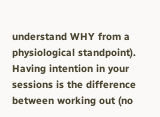understand WHY from a physiological standpoint). Having intention in your sessions is the difference between working out (no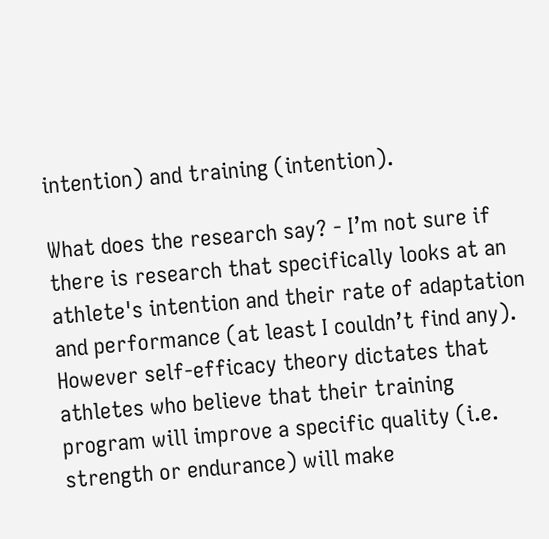intention) and training (intention).

What does the research say? - I’m not sure if there is research that specifically looks at an athlete's intention and their rate of adaptation and performance (at least I couldn’t find any). However self-efficacy theory dictates that athletes who believe that their training program will improve a specific quality (i.e. strength or endurance) will make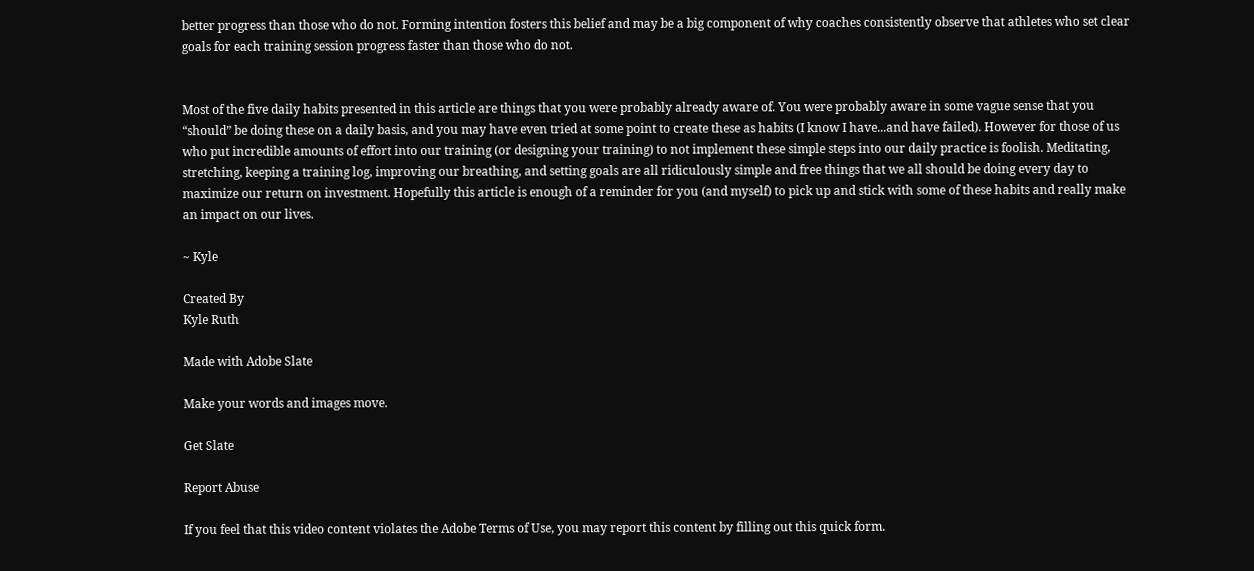better progress than those who do not. Forming intention fosters this belief and may be a big component of why coaches consistently observe that athletes who set clear goals for each training session progress faster than those who do not.


Most of the five daily habits presented in this article are things that you were probably already aware of. You were probably aware in some vague sense that you “should” be doing these on a daily basis, and you may have even tried at some point to create these as habits (I know I have...and have failed). However for those of us who put incredible amounts of effort into our training (or designing your training) to not implement these simple steps into our daily practice is foolish. Meditating, stretching, keeping a training log, improving our breathing, and setting goals are all ridiculously simple and free things that we all should be doing every day to maximize our return on investment. Hopefully this article is enough of a reminder for you (and myself) to pick up and stick with some of these habits and really make an impact on our lives.

~ Kyle

Created By
Kyle Ruth

Made with Adobe Slate

Make your words and images move.

Get Slate

Report Abuse

If you feel that this video content violates the Adobe Terms of Use, you may report this content by filling out this quick form.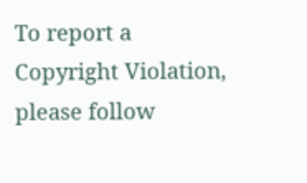To report a Copyright Violation, please follow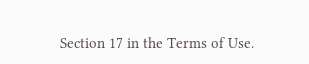Section 17 in the Terms of Use.